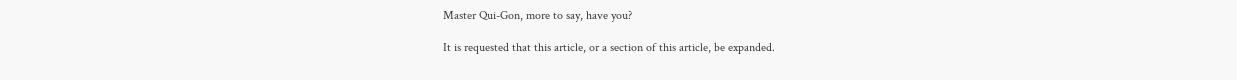Master Qui-Gon, more to say, have you?

It is requested that this article, or a section of this article, be expanded.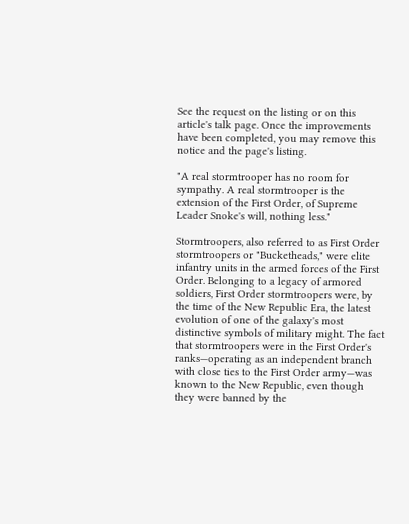See the request on the listing or on this article's talk page. Once the improvements have been completed, you may remove this notice and the page's listing.

"A real stormtrooper has no room for sympathy. A real stormtrooper is the extension of the First Order, of Supreme Leader Snoke's will, nothing less."

Stormtroopers, also referred to as First Order stormtroopers or "Bucketheads," were elite infantry units in the armed forces of the First Order. Belonging to a legacy of armored soldiers, First Order stormtroopers were, by the time of the New Republic Era, the latest evolution of one of the galaxy's most distinctive symbols of military might. The fact that stormtroopers were in the First Order's ranks—operating as an independent branch with close ties to the First Order army—was known to the New Republic, even though they were banned by the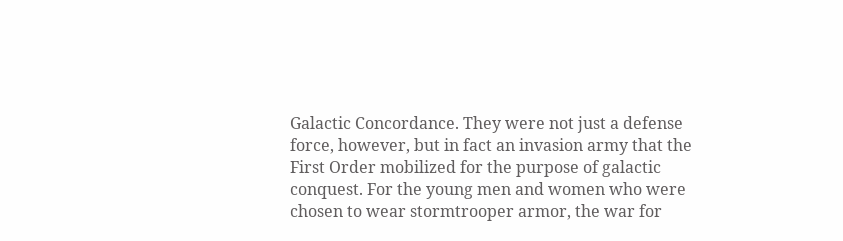Galactic Concordance. They were not just a defense force, however, but in fact an invasion army that the First Order mobilized for the purpose of galactic conquest. For the young men and women who were chosen to wear stormtrooper armor, the war for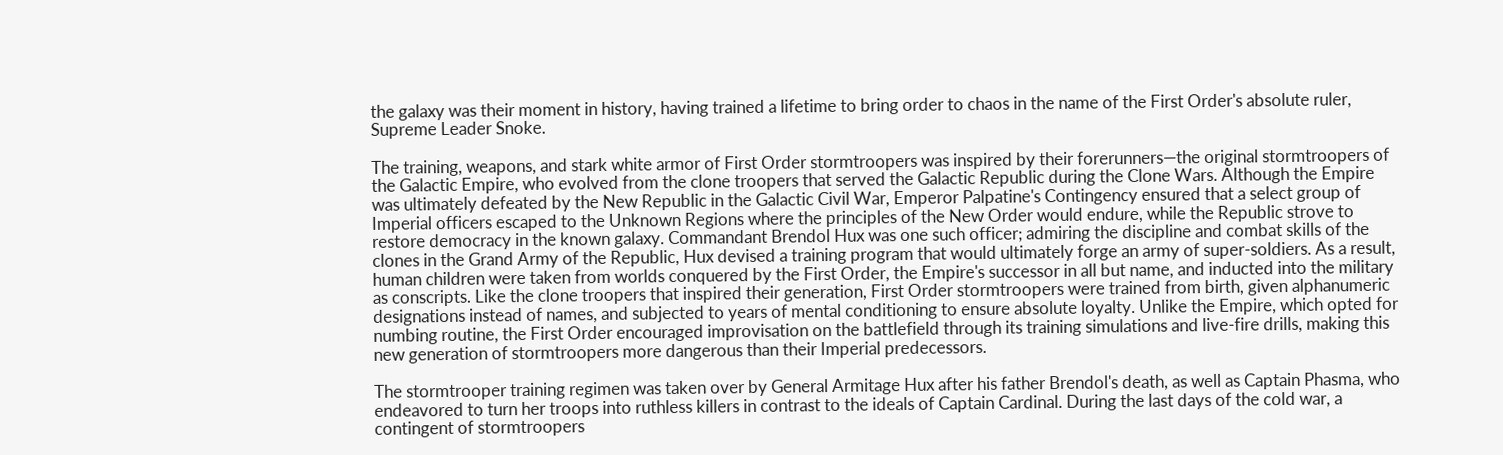the galaxy was their moment in history, having trained a lifetime to bring order to chaos in the name of the First Order's absolute ruler, Supreme Leader Snoke.

The training, weapons, and stark white armor of First Order stormtroopers was inspired by their forerunners—the original stormtroopers of the Galactic Empire, who evolved from the clone troopers that served the Galactic Republic during the Clone Wars. Although the Empire was ultimately defeated by the New Republic in the Galactic Civil War, Emperor Palpatine's Contingency ensured that a select group of Imperial officers escaped to the Unknown Regions where the principles of the New Order would endure, while the Republic strove to restore democracy in the known galaxy. Commandant Brendol Hux was one such officer; admiring the discipline and combat skills of the clones in the Grand Army of the Republic, Hux devised a training program that would ultimately forge an army of super-soldiers. As a result, human children were taken from worlds conquered by the First Order, the Empire's successor in all but name, and inducted into the military as conscripts. Like the clone troopers that inspired their generation, First Order stormtroopers were trained from birth, given alphanumeric designations instead of names, and subjected to years of mental conditioning to ensure absolute loyalty. Unlike the Empire, which opted for numbing routine, the First Order encouraged improvisation on the battlefield through its training simulations and live-fire drills, making this new generation of stormtroopers more dangerous than their Imperial predecessors.

The stormtrooper training regimen was taken over by General Armitage Hux after his father Brendol's death, as well as Captain Phasma, who endeavored to turn her troops into ruthless killers in contrast to the ideals of Captain Cardinal. During the last days of the cold war, a contingent of stormtroopers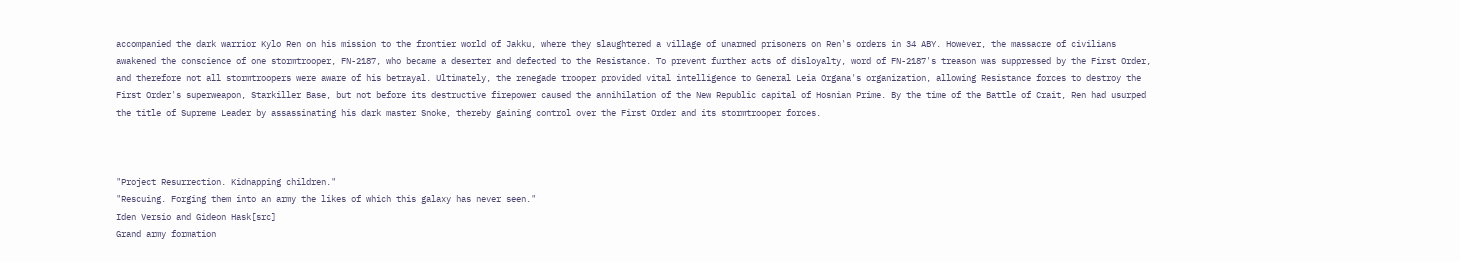accompanied the dark warrior Kylo Ren on his mission to the frontier world of Jakku, where they slaughtered a village of unarmed prisoners on Ren's orders in 34 ABY. However, the massacre of civilians awakened the conscience of one stormtrooper, FN-2187, who became a deserter and defected to the Resistance. To prevent further acts of disloyalty, word of FN-2187's treason was suppressed by the First Order, and therefore not all stormtroopers were aware of his betrayal. Ultimately, the renegade trooper provided vital intelligence to General Leia Organa's organization, allowing Resistance forces to destroy the First Order's superweapon, Starkiller Base, but not before its destructive firepower caused the annihilation of the New Republic capital of Hosnian Prime. By the time of the Battle of Crait, Ren had usurped the title of Supreme Leader by assassinating his dark master Snoke, thereby gaining control over the First Order and its stormtrooper forces.



"Project Resurrection. Kidnapping children."
"Rescuing. Forging them into an army the likes of which this galaxy has never seen."
Iden Versio and Gideon Hask[src]
Grand army formation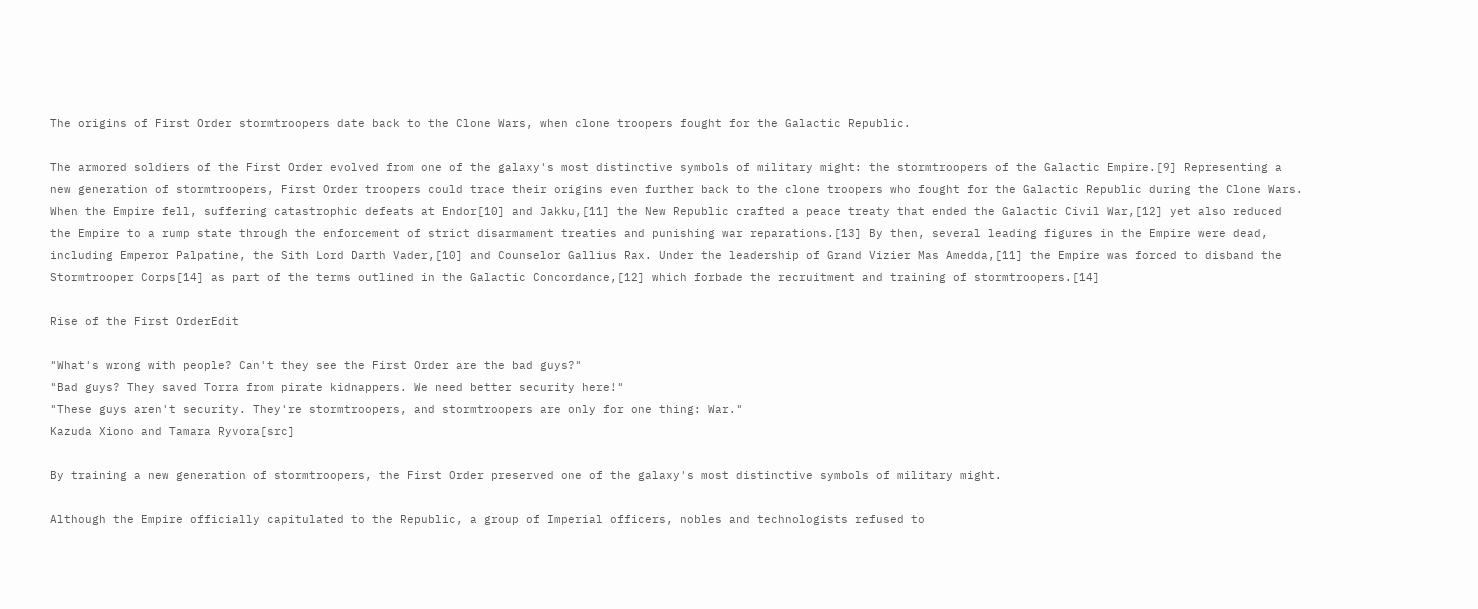The origins of First Order stormtroopers date back to the Clone Wars, when clone troopers fought for the Galactic Republic.

The armored soldiers of the First Order evolved from one of the galaxy's most distinctive symbols of military might: the stormtroopers of the Galactic Empire.[9] Representing a new generation of stormtroopers, First Order troopers could trace their origins even further back to the clone troopers who fought for the Galactic Republic during the Clone Wars. When the Empire fell, suffering catastrophic defeats at Endor[10] and Jakku,[11] the New Republic crafted a peace treaty that ended the Galactic Civil War,[12] yet also reduced the Empire to a rump state through the enforcement of strict disarmament treaties and punishing war reparations.[13] By then, several leading figures in the Empire were dead, including Emperor Palpatine, the Sith Lord Darth Vader,[10] and Counselor Gallius Rax. Under the leadership of Grand Vizier Mas Amedda,[11] the Empire was forced to disband the Stormtrooper Corps[14] as part of the terms outlined in the Galactic Concordance,[12] which forbade the recruitment and training of stormtroopers.[14]

Rise of the First OrderEdit

"What's wrong with people? Can't they see the First Order are the bad guys?"
"Bad guys? They saved Torra from pirate kidnappers. We need better security here!"
"These guys aren't security. They're stormtroopers, and stormtroopers are only for one thing: War."
Kazuda Xiono and Tamara Ryvora[src]

By training a new generation of stormtroopers, the First Order preserved one of the galaxy's most distinctive symbols of military might.

Although the Empire officially capitulated to the Republic, a group of Imperial officers, nobles and technologists refused to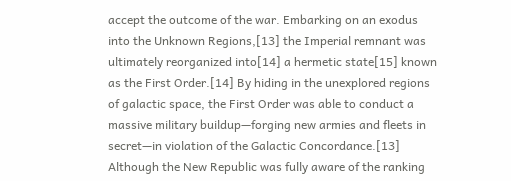accept the outcome of the war. Embarking on an exodus into the Unknown Regions,[13] the Imperial remnant was ultimately reorganized into[14] a hermetic state[15] known as the First Order.[14] By hiding in the unexplored regions of galactic space, the First Order was able to conduct a massive military buildup—forging new armies and fleets in secret—in violation of the Galactic Concordance.[13] Although the New Republic was fully aware of the ranking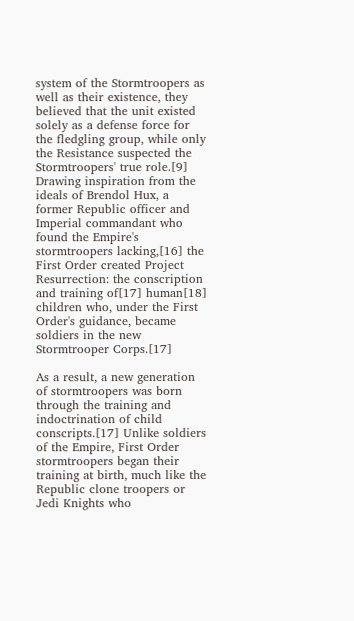system of the Stormtroopers as well as their existence, they believed that the unit existed solely as a defense force for the fledgling group, while only the Resistance suspected the Stormtroopers' true role.[9] Drawing inspiration from the ideals of Brendol Hux, a former Republic officer and Imperial commandant who found the Empire's stormtroopers lacking,[16] the First Order created Project Resurrection: the conscription and training of[17] human[18] children who, under the First Order's guidance, became soldiers in the new Stormtrooper Corps.[17]

As a result, a new generation of stormtroopers was born through the training and indoctrination of child conscripts.[17] Unlike soldiers of the Empire, First Order stormtroopers began their training at birth, much like the Republic clone troopers or Jedi Knights who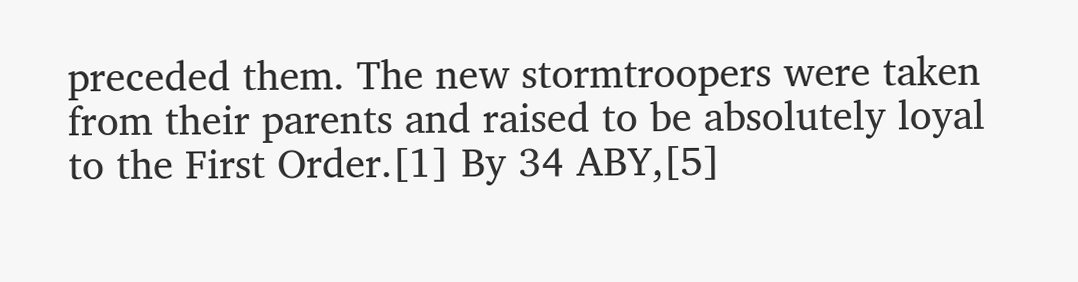preceded them. The new stormtroopers were taken from their parents and raised to be absolutely loyal to the First Order.[1] By 34 ABY,[5]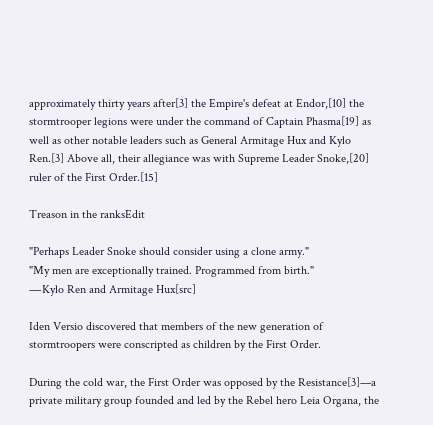approximately thirty years after[3] the Empire's defeat at Endor,[10] the stormtrooper legions were under the command of Captain Phasma[19] as well as other notable leaders such as General Armitage Hux and Kylo Ren.[3] Above all, their allegiance was with Supreme Leader Snoke,[20] ruler of the First Order.[15]

Treason in the ranksEdit

"Perhaps Leader Snoke should consider using a clone army."
"My men are exceptionally trained. Programmed from birth."
―Kylo Ren and Armitage Hux[src]

Iden Versio discovered that members of the new generation of stormtroopers were conscripted as children by the First Order.

During the cold war, the First Order was opposed by the Resistance[3]—a private military group founded and led by the Rebel hero Leia Organa, the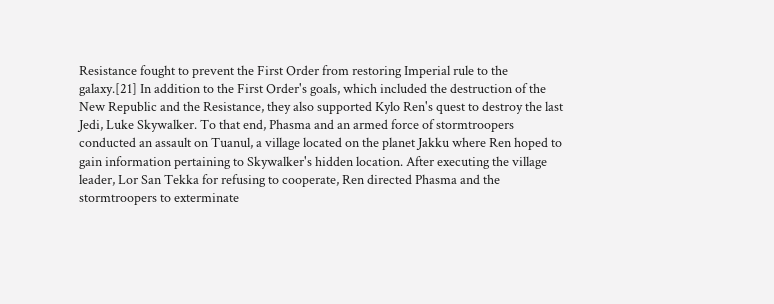Resistance fought to prevent the First Order from restoring Imperial rule to the galaxy.[21] In addition to the First Order's goals, which included the destruction of the New Republic and the Resistance, they also supported Kylo Ren's quest to destroy the last Jedi, Luke Skywalker. To that end, Phasma and an armed force of stormtroopers conducted an assault on Tuanul, a village located on the planet Jakku where Ren hoped to gain information pertaining to Skywalker's hidden location. After executing the village leader, Lor San Tekka for refusing to cooperate, Ren directed Phasma and the stormtroopers to exterminate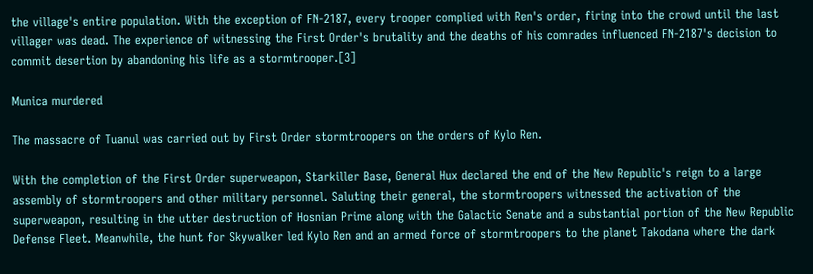the village's entire population. With the exception of FN-2187, every trooper complied with Ren's order, firing into the crowd until the last villager was dead. The experience of witnessing the First Order's brutality and the deaths of his comrades influenced FN-2187's decision to commit desertion by abandoning his life as a stormtrooper.[3]

Munica murdered

The massacre of Tuanul was carried out by First Order stormtroopers on the orders of Kylo Ren.

With the completion of the First Order superweapon, Starkiller Base, General Hux declared the end of the New Republic's reign to a large assembly of stormtroopers and other military personnel. Saluting their general, the stormtroopers witnessed the activation of the superweapon, resulting in the utter destruction of Hosnian Prime along with the Galactic Senate and a substantial portion of the New Republic Defense Fleet. Meanwhile, the hunt for Skywalker led Kylo Ren and an armed force of stormtroopers to the planet Takodana where the dark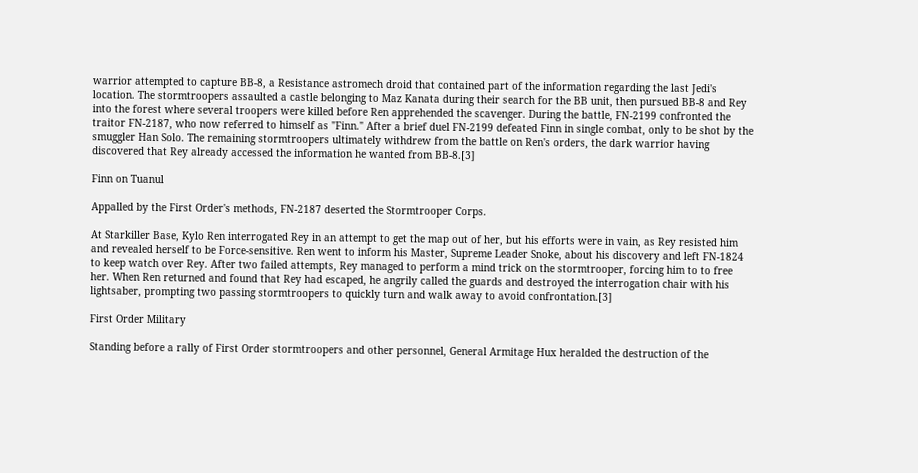warrior attempted to capture BB-8, a Resistance astromech droid that contained part of the information regarding the last Jedi's location. The stormtroopers assaulted a castle belonging to Maz Kanata during their search for the BB unit, then pursued BB-8 and Rey into the forest where several troopers were killed before Ren apprehended the scavenger. During the battle, FN-2199 confronted the traitor FN-2187, who now referred to himself as "Finn." After a brief duel FN-2199 defeated Finn in single combat, only to be shot by the smuggler Han Solo. The remaining stormtroopers ultimately withdrew from the battle on Ren's orders, the dark warrior having discovered that Rey already accessed the information he wanted from BB-8.[3]

Finn on Tuanul

Appalled by the First Order's methods, FN-2187 deserted the Stormtrooper Corps.

At Starkiller Base, Kylo Ren interrogated Rey in an attempt to get the map out of her, but his efforts were in vain, as Rey resisted him and revealed herself to be Force-sensitive. Ren went to inform his Master, Supreme Leader Snoke, about his discovery and left FN-1824 to keep watch over Rey. After two failed attempts, Rey managed to perform a mind trick on the stormtrooper, forcing him to to free her. When Ren returned and found that Rey had escaped, he angrily called the guards and destroyed the interrogation chair with his lightsaber, prompting two passing stormtroopers to quickly turn and walk away to avoid confrontation.[3]

First Order Military

Standing before a rally of First Order stormtroopers and other personnel, General Armitage Hux heralded the destruction of the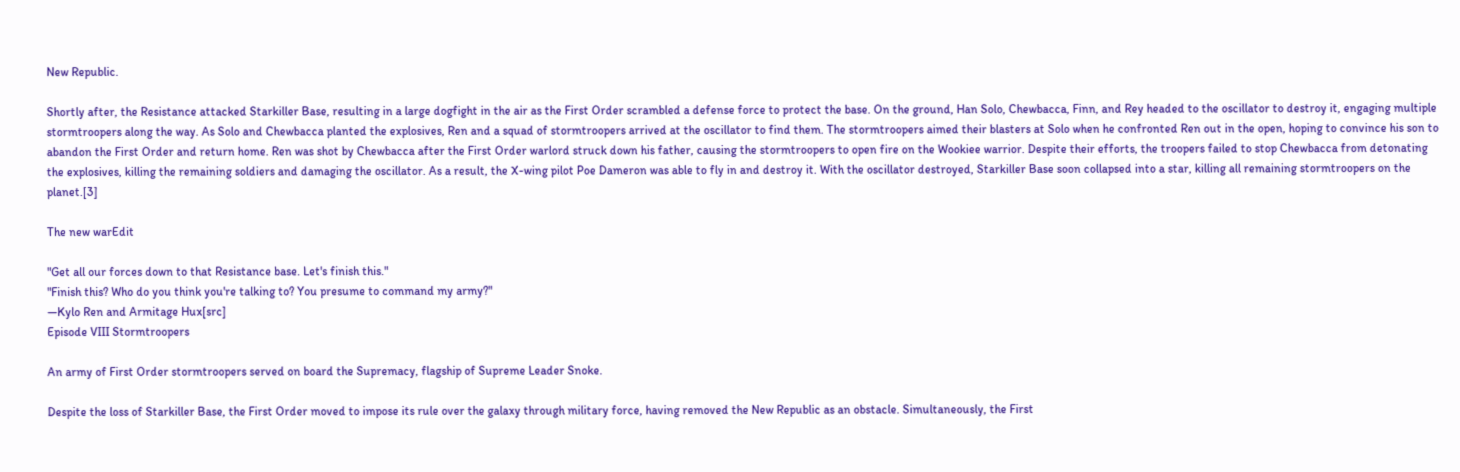New Republic.

Shortly after, the Resistance attacked Starkiller Base, resulting in a large dogfight in the air as the First Order scrambled a defense force to protect the base. On the ground, Han Solo, Chewbacca, Finn, and Rey headed to the oscillator to destroy it, engaging multiple stormtroopers along the way. As Solo and Chewbacca planted the explosives, Ren and a squad of stormtroopers arrived at the oscillator to find them. The stormtroopers aimed their blasters at Solo when he confronted Ren out in the open, hoping to convince his son to abandon the First Order and return home. Ren was shot by Chewbacca after the First Order warlord struck down his father, causing the stormtroopers to open fire on the Wookiee warrior. Despite their efforts, the troopers failed to stop Chewbacca from detonating the explosives, killing the remaining soldiers and damaging the oscillator. As a result, the X-wing pilot Poe Dameron was able to fly in and destroy it. With the oscillator destroyed, Starkiller Base soon collapsed into a star, killing all remaining stormtroopers on the planet.[3]

The new warEdit

"Get all our forces down to that Resistance base. Let's finish this."
"Finish this? Who do you think you're talking to? You presume to command my army?"
―Kylo Ren and Armitage Hux[src]
Episode VIII Stormtroopers

An army of First Order stormtroopers served on board the Supremacy, flagship of Supreme Leader Snoke.

Despite the loss of Starkiller Base, the First Order moved to impose its rule over the galaxy through military force, having removed the New Republic as an obstacle. Simultaneously, the First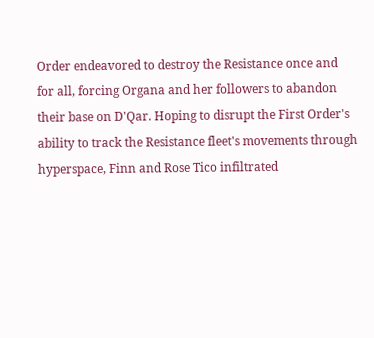Order endeavored to destroy the Resistance once and for all, forcing Organa and her followers to abandon their base on D'Qar. Hoping to disrupt the First Order's ability to track the Resistance fleet's movements through hyperspace, Finn and Rose Tico infiltrated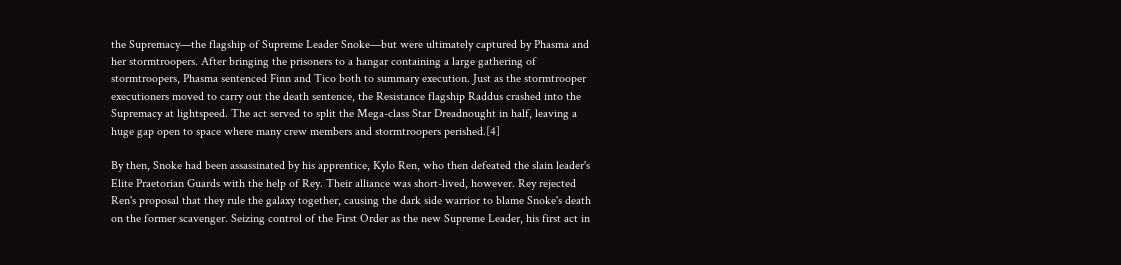the Supremacy—the flagship of Supreme Leader Snoke—but were ultimately captured by Phasma and her stormtroopers. After bringing the prisoners to a hangar containing a large gathering of stormtroopers, Phasma sentenced Finn and Tico both to summary execution. Just as the stormtrooper executioners moved to carry out the death sentence, the Resistance flagship Raddus crashed into the Supremacy at lightspeed. The act served to split the Mega-class Star Dreadnought in half, leaving a huge gap open to space where many crew members and stormtroopers perished.[4]

By then, Snoke had been assassinated by his apprentice, Kylo Ren, who then defeated the slain leader's Elite Praetorian Guards with the help of Rey. Their alliance was short-lived, however. Rey rejected Ren's proposal that they rule the galaxy together, causing the dark side warrior to blame Snoke's death on the former scavenger. Seizing control of the First Order as the new Supreme Leader, his first act in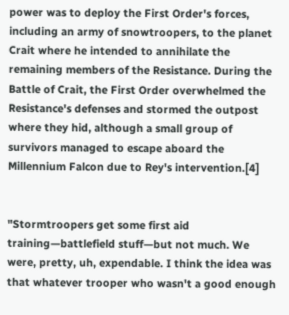power was to deploy the First Order's forces, including an army of snowtroopers, to the planet Crait where he intended to annihilate the remaining members of the Resistance. During the Battle of Crait, the First Order overwhelmed the Resistance's defenses and stormed the outpost where they hid, although a small group of survivors managed to escape aboard the Millennium Falcon due to Rey's intervention.[4]


"Stormtroopers get some first aid training—battlefield stuff—but not much. We were, pretty, uh, expendable. I think the idea was that whatever trooper who wasn't a good enough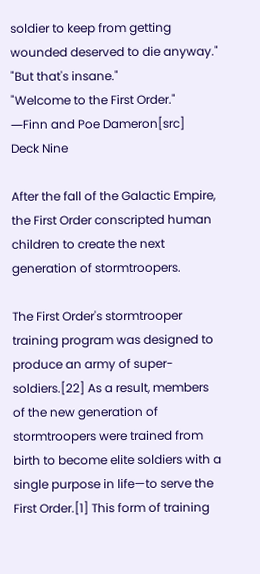soldier to keep from getting wounded deserved to die anyway."
"But that's insane."
"Welcome to the First Order."
―Finn and Poe Dameron[src]
Deck Nine

After the fall of the Galactic Empire, the First Order conscripted human children to create the next generation of stormtroopers.

The First Order's stormtrooper training program was designed to produce an army of super-soldiers.[22] As a result, members of the new generation of stormtroopers were trained from birth to become elite soldiers with a single purpose in life—to serve the First Order.[1] This form of training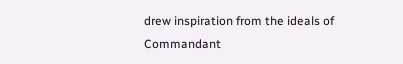drew inspiration from the ideals of Commandant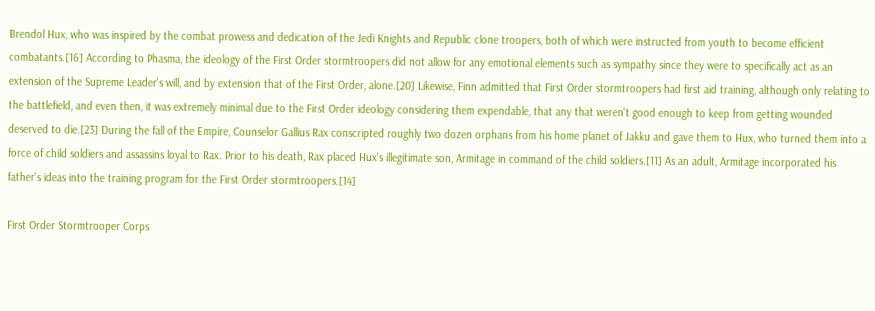Brendol Hux, who was inspired by the combat prowess and dedication of the Jedi Knights and Republic clone troopers, both of which were instructed from youth to become efficient combatants.[16] According to Phasma, the ideology of the First Order stormtroopers did not allow for any emotional elements such as sympathy since they were to specifically act as an extension of the Supreme Leader's will, and by extension that of the First Order, alone.[20] Likewise, Finn admitted that First Order stormtroopers had first aid training, although only relating to the battlefield, and even then, it was extremely minimal due to the First Order ideology considering them expendable, that any that weren't good enough to keep from getting wounded deserved to die.[23] During the fall of the Empire, Counselor Gallius Rax conscripted roughly two dozen orphans from his home planet of Jakku and gave them to Hux, who turned them into a force of child soldiers and assassins loyal to Rax. Prior to his death, Rax placed Hux's illegitimate son, Armitage in command of the child soldiers.[11] As an adult, Armitage incorporated his father's ideas into the training program for the First Order stormtroopers.[14]

First Order Stormtrooper Corps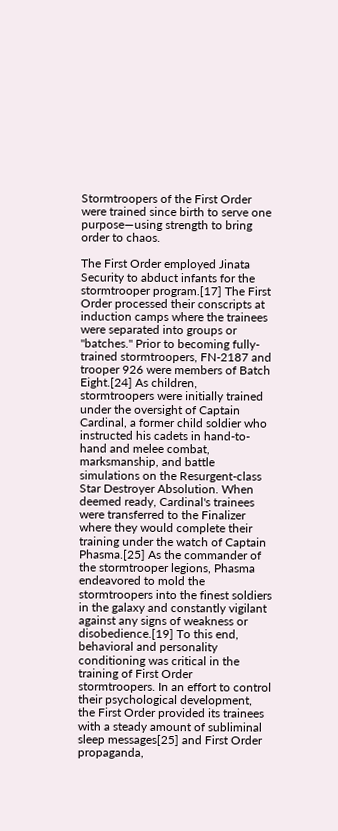Stormtroopers of the First Order were trained since birth to serve one purpose—using strength to bring order to chaos.

The First Order employed Jinata Security to abduct infants for the stormtrooper program.[17] The First Order processed their conscripts at induction camps where the trainees were separated into groups or "batches." Prior to becoming fully-trained stormtroopers, FN-2187 and trooper 926 were members of Batch Eight.[24] As children, stormtroopers were initially trained under the oversight of Captain Cardinal, a former child soldier who instructed his cadets in hand-to-hand and melee combat, marksmanship, and battle simulations on the Resurgent-class Star Destroyer Absolution. When deemed ready, Cardinal's trainees were transferred to the Finalizer where they would complete their training under the watch of Captain Phasma.[25] As the commander of the stormtrooper legions, Phasma endeavored to mold the stormtroopers into the finest soldiers in the galaxy and constantly vigilant against any signs of weakness or disobedience.[19] To this end, behavioral and personality conditioning was critical in the training of First Order stormtroopers. In an effort to control their psychological development, the First Order provided its trainees with a steady amount of subliminal sleep messages[25] and First Order propaganda,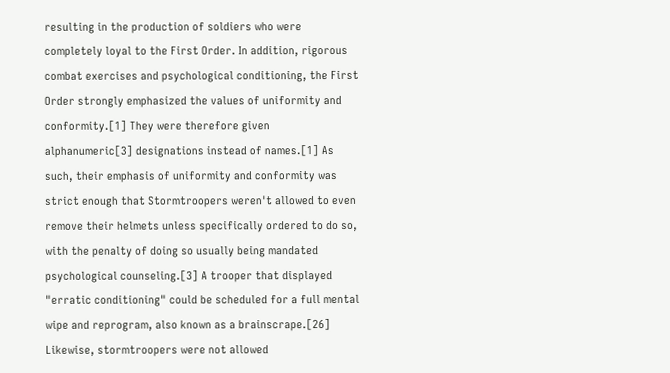resulting in the production of soldiers who were completely loyal to the First Order. In addition, rigorous combat exercises and psychological conditioning, the First Order strongly emphasized the values of uniformity and conformity.[1] They were therefore given alphanumeric[3] designations instead of names.[1] As such, their emphasis of uniformity and conformity was strict enough that Stormtroopers weren't allowed to even remove their helmets unless specifically ordered to do so, with the penalty of doing so usually being mandated psychological counseling.[3] A trooper that displayed "erratic conditioning" could be scheduled for a full mental wipe and reprogram, also known as a brainscrape.[26] Likewise, stormtroopers were not allowed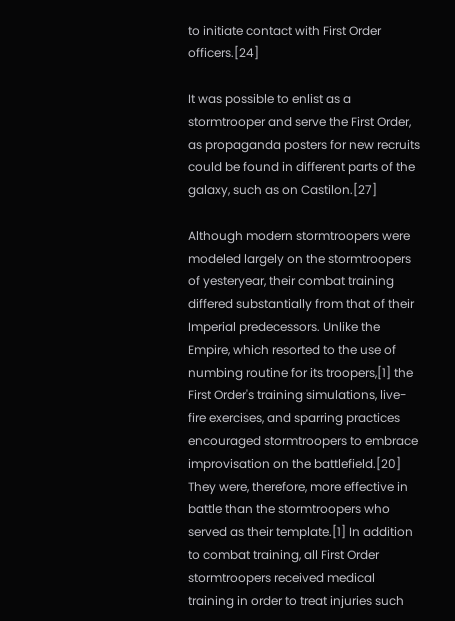to initiate contact with First Order officers.[24]

It was possible to enlist as a stormtrooper and serve the First Order, as propaganda posters for new recruits could be found in different parts of the galaxy, such as on Castilon.[27]

Although modern stormtroopers were modeled largely on the stormtroopers of yesteryear, their combat training differed substantially from that of their Imperial predecessors. Unlike the Empire, which resorted to the use of numbing routine for its troopers,[1] the First Order's training simulations, live-fire exercises, and sparring practices encouraged stormtroopers to embrace improvisation on the battlefield.[20] They were, therefore, more effective in battle than the stormtroopers who served as their template.[1] In addition to combat training, all First Order stormtroopers received medical training in order to treat injuries such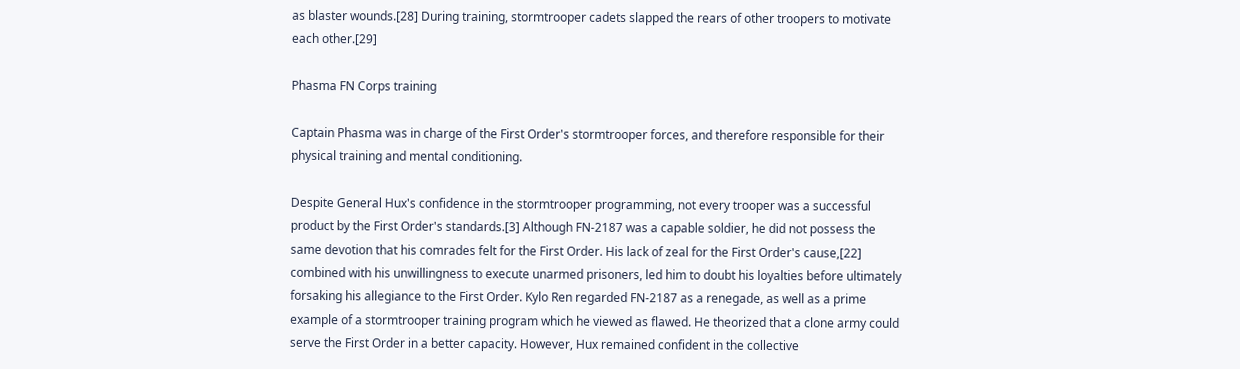as blaster wounds.[28] During training, stormtrooper cadets slapped the rears of other troopers to motivate each other.[29]

Phasma FN Corps training

Captain Phasma was in charge of the First Order's stormtrooper forces, and therefore responsible for their physical training and mental conditioning.

Despite General Hux's confidence in the stormtrooper programming, not every trooper was a successful product by the First Order's standards.[3] Although FN-2187 was a capable soldier, he did not possess the same devotion that his comrades felt for the First Order. His lack of zeal for the First Order's cause,[22] combined with his unwillingness to execute unarmed prisoners, led him to doubt his loyalties before ultimately forsaking his allegiance to the First Order. Kylo Ren regarded FN-2187 as a renegade, as well as a prime example of a stormtrooper training program which he viewed as flawed. He theorized that a clone army could serve the First Order in a better capacity. However, Hux remained confident in the collective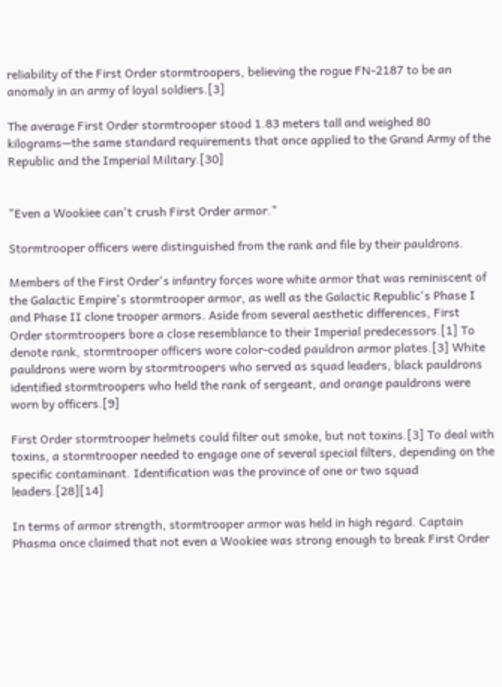reliability of the First Order stormtroopers, believing the rogue FN-2187 to be an anomaly in an army of loyal soldiers.[3]

The average First Order stormtrooper stood 1.83 meters tall and weighed 80 kilograms—the same standard requirements that once applied to the Grand Army of the Republic and the Imperial Military.[30]


"Even a Wookiee can't crush First Order armor."

Stormtrooper officers were distinguished from the rank and file by their pauldrons.

Members of the First Order's infantry forces wore white armor that was reminiscent of the Galactic Empire's stormtrooper armor, as well as the Galactic Republic's Phase I and Phase II clone trooper armors. Aside from several aesthetic differences, First Order stormtroopers bore a close resemblance to their Imperial predecessors.[1] To denote rank, stormtrooper officers wore color-coded pauldron armor plates.[3] White pauldrons were worn by stormtroopers who served as squad leaders, black pauldrons identified stormtroopers who held the rank of sergeant, and orange pauldrons were worn by officers.[9]

First Order stormtrooper helmets could filter out smoke, but not toxins.[3] To deal with toxins, a stormtrooper needed to engage one of several special filters, depending on the specific contaminant. Identification was the province of one or two squad leaders.[28][14]

In terms of armor strength, stormtrooper armor was held in high regard. Captain Phasma once claimed that not even a Wookiee was strong enough to break First Order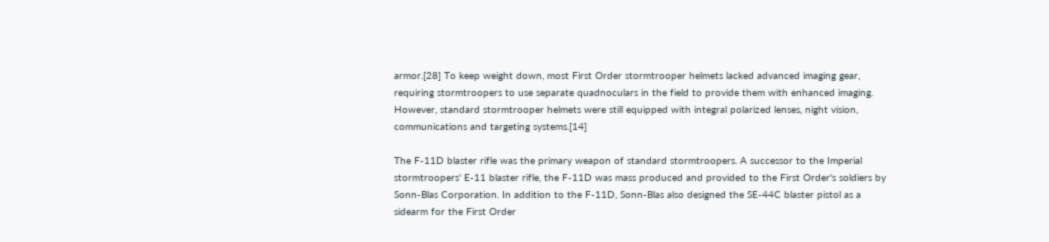armor.[28] To keep weight down, most First Order stormtrooper helmets lacked advanced imaging gear, requiring stormtroopers to use separate quadnoculars in the field to provide them with enhanced imaging. However, standard stormtrooper helmets were still equipped with integral polarized lenses, night vision, communications and targeting systems.[14]

The F-11D blaster rifle was the primary weapon of standard stormtroopers. A successor to the Imperial stormtroopers' E-11 blaster rifle, the F-11D was mass produced and provided to the First Order's soldiers by Sonn-Blas Corporation. In addition to the F-11D, Sonn-Blas also designed the SE-44C blaster pistol as a sidearm for the First Order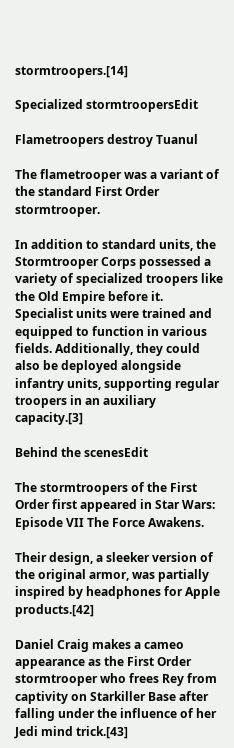stormtroopers.[14]

Specialized stormtroopersEdit

Flametroopers destroy Tuanul

The flametrooper was a variant of the standard First Order stormtrooper.

In addition to standard units, the Stormtrooper Corps possessed a variety of specialized troopers like the Old Empire before it. Specialist units were trained and equipped to function in various fields. Additionally, they could also be deployed alongside infantry units, supporting regular troopers in an auxiliary capacity.[3]

Behind the scenesEdit

The stormtroopers of the First Order first appeared in Star Wars: Episode VII The Force Awakens.

Their design, a sleeker version of the original armor, was partially inspired by headphones for Apple products.[42]

Daniel Craig makes a cameo appearance as the First Order stormtrooper who frees Rey from captivity on Starkiller Base after falling under the influence of her Jedi mind trick.[43]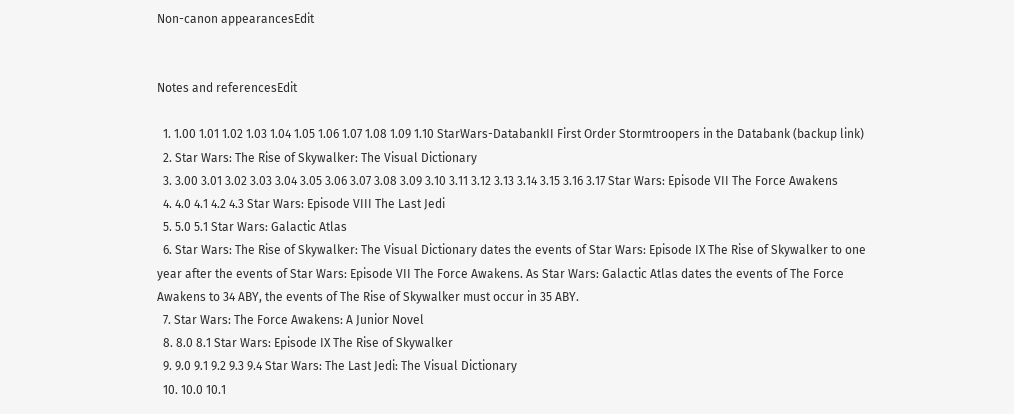Non-canon appearancesEdit


Notes and referencesEdit

  1. 1.00 1.01 1.02 1.03 1.04 1.05 1.06 1.07 1.08 1.09 1.10 StarWars-DatabankII First Order Stormtroopers in the Databank (backup link)
  2. Star Wars: The Rise of Skywalker: The Visual Dictionary
  3. 3.00 3.01 3.02 3.03 3.04 3.05 3.06 3.07 3.08 3.09 3.10 3.11 3.12 3.13 3.14 3.15 3.16 3.17 Star Wars: Episode VII The Force Awakens
  4. 4.0 4.1 4.2 4.3 Star Wars: Episode VIII The Last Jedi
  5. 5.0 5.1 Star Wars: Galactic Atlas
  6. Star Wars: The Rise of Skywalker: The Visual Dictionary dates the events of Star Wars: Episode IX The Rise of Skywalker to one year after the events of Star Wars: Episode VII The Force Awakens. As Star Wars: Galactic Atlas dates the events of The Force Awakens to 34 ABY, the events of The Rise of Skywalker must occur in 35 ABY.
  7. Star Wars: The Force Awakens: A Junior Novel
  8. 8.0 8.1 Star Wars: Episode IX The Rise of Skywalker
  9. 9.0 9.1 9.2 9.3 9.4 Star Wars: The Last Jedi: The Visual Dictionary
  10. 10.0 10.1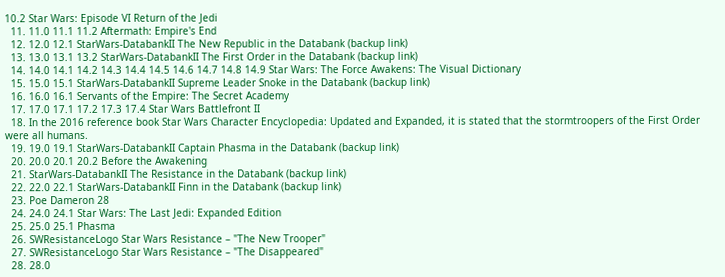10.2 Star Wars: Episode VI Return of the Jedi
  11. 11.0 11.1 11.2 Aftermath: Empire's End
  12. 12.0 12.1 StarWars-DatabankII The New Republic in the Databank (backup link)
  13. 13.0 13.1 13.2 StarWars-DatabankII The First Order in the Databank (backup link)
  14. 14.0 14.1 14.2 14.3 14.4 14.5 14.6 14.7 14.8 14.9 Star Wars: The Force Awakens: The Visual Dictionary
  15. 15.0 15.1 StarWars-DatabankII Supreme Leader Snoke in the Databank (backup link)
  16. 16.0 16.1 Servants of the Empire: The Secret Academy
  17. 17.0 17.1 17.2 17.3 17.4 Star Wars Battlefront II
  18. In the 2016 reference book Star Wars Character Encyclopedia: Updated and Expanded, it is stated that the stormtroopers of the First Order were all humans.
  19. 19.0 19.1 StarWars-DatabankII Captain Phasma in the Databank (backup link)
  20. 20.0 20.1 20.2 Before the Awakening
  21. StarWars-DatabankII The Resistance in the Databank (backup link)
  22. 22.0 22.1 StarWars-DatabankII Finn in the Databank (backup link)
  23. Poe Dameron 28
  24. 24.0 24.1 Star Wars: The Last Jedi: Expanded Edition
  25. 25.0 25.1 Phasma
  26. SWResistanceLogo Star Wars Resistance – "The New Trooper"
  27. SWResistanceLogo Star Wars Resistance – "The Disappeared"
  28. 28.0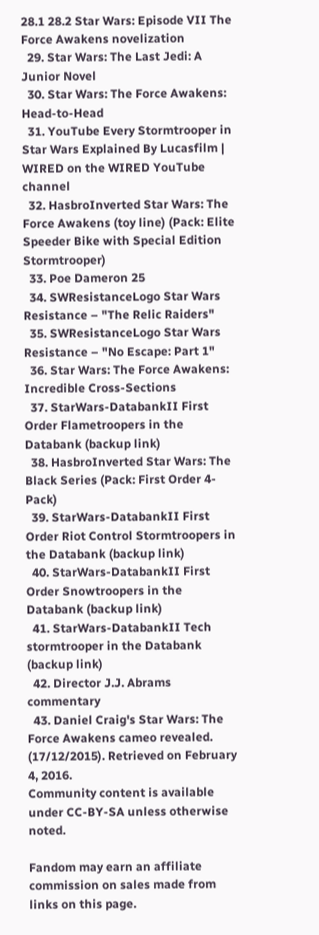28.1 28.2 Star Wars: Episode VII The Force Awakens novelization
  29. Star Wars: The Last Jedi: A Junior Novel
  30. Star Wars: The Force Awakens: Head-to-Head
  31. YouTube Every Stormtrooper in Star Wars Explained By Lucasfilm | WIRED on the WIRED YouTube channel
  32. HasbroInverted Star Wars: The Force Awakens (toy line) (Pack: Elite Speeder Bike with Special Edition Stormtrooper)
  33. Poe Dameron 25
  34. SWResistanceLogo Star Wars Resistance – "The Relic Raiders"
  35. SWResistanceLogo Star Wars Resistance – "No Escape: Part 1"
  36. Star Wars: The Force Awakens: Incredible Cross-Sections
  37. StarWars-DatabankII First Order Flametroopers in the Databank (backup link)
  38. HasbroInverted Star Wars: The Black Series (Pack: First Order 4-Pack)
  39. StarWars-DatabankII First Order Riot Control Stormtroopers in the Databank (backup link)
  40. StarWars-DatabankII First Order Snowtroopers in the Databank (backup link)
  41. StarWars-DatabankII Tech stormtrooper in the Databank (backup link)
  42. Director J.J. Abrams commentary
  43. Daniel Craig's Star Wars: The Force Awakens cameo revealed. (17/12/2015). Retrieved on February 4, 2016.
Community content is available under CC-BY-SA unless otherwise noted.

Fandom may earn an affiliate commission on sales made from links on this page.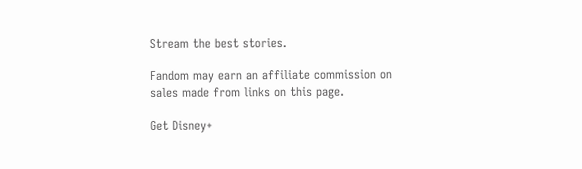Stream the best stories.

Fandom may earn an affiliate commission on sales made from links on this page.

Get Disney+